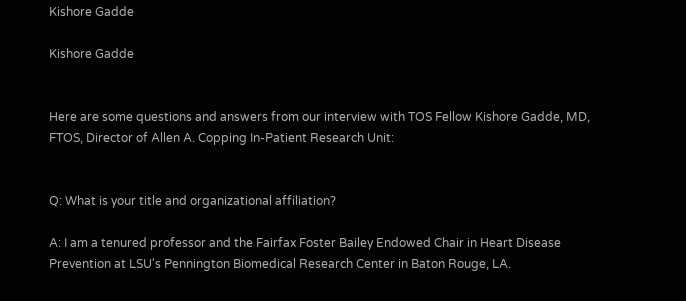Kishore Gadde

Kishore Gadde


Here are some questions and answers from our interview with TOS Fellow Kishore Gadde, MD, FTOS, Director of Allen A. Copping In-Patient Research Unit:


Q: What is your title and organizational affiliation?

A: I am a tenured professor and the Fairfax Foster Bailey Endowed Chair in Heart Disease Prevention at LSU's Pennington Biomedical Research Center in Baton Rouge, LA.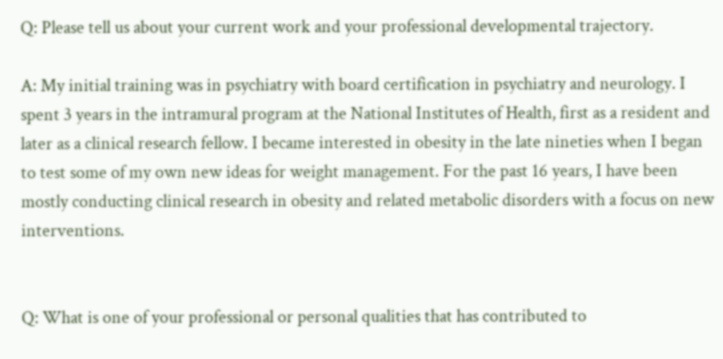Q: Please tell us about your current work and your professional developmental trajectory.

A: My initial training was in psychiatry with board certification in psychiatry and neurology. I spent 3 years in the intramural program at the National Institutes of Health, first as a resident and later as a clinical research fellow. I became interested in obesity in the late nineties when I began to test some of my own new ideas for weight management. For the past 16 years, I have been mostly conducting clinical research in obesity and related metabolic disorders with a focus on new interventions.


Q: What is one of your professional or personal qualities that has contributed to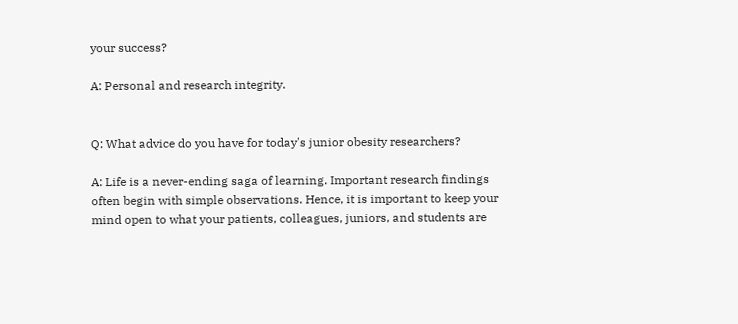your success?

A: Personal and research integrity.


Q: What advice do you have for today's junior obesity researchers?

A: Life is a never-ending saga of learning. Important research findings often begin with simple observations. Hence, it is important to keep your mind open to what your patients, colleagues, juniors, and students are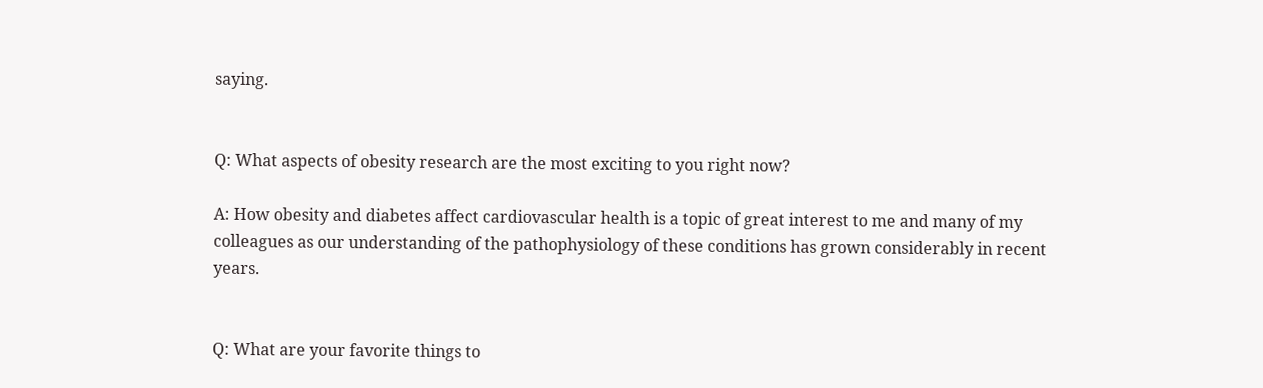saying.


Q: What aspects of obesity research are the most exciting to you right now?

A: How obesity and diabetes affect cardiovascular health is a topic of great interest to me and many of my colleagues as our understanding of the pathophysiology of these conditions has grown considerably in recent years.


Q: What are your favorite things to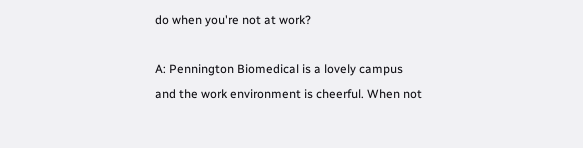do when you're not at work?

A: Pennington Biomedical is a lovely campus and the work environment is cheerful. When not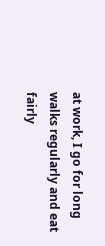at work, I go for long walks regularly and eat fairly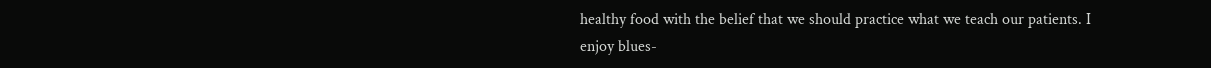healthy food with the belief that we should practice what we teach our patients. I enjoy blues-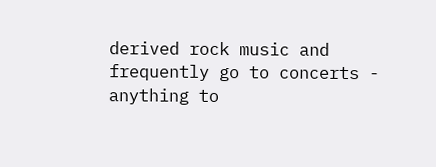derived rock music and frequently go to concerts - anything to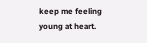keep me feeling young at heart.